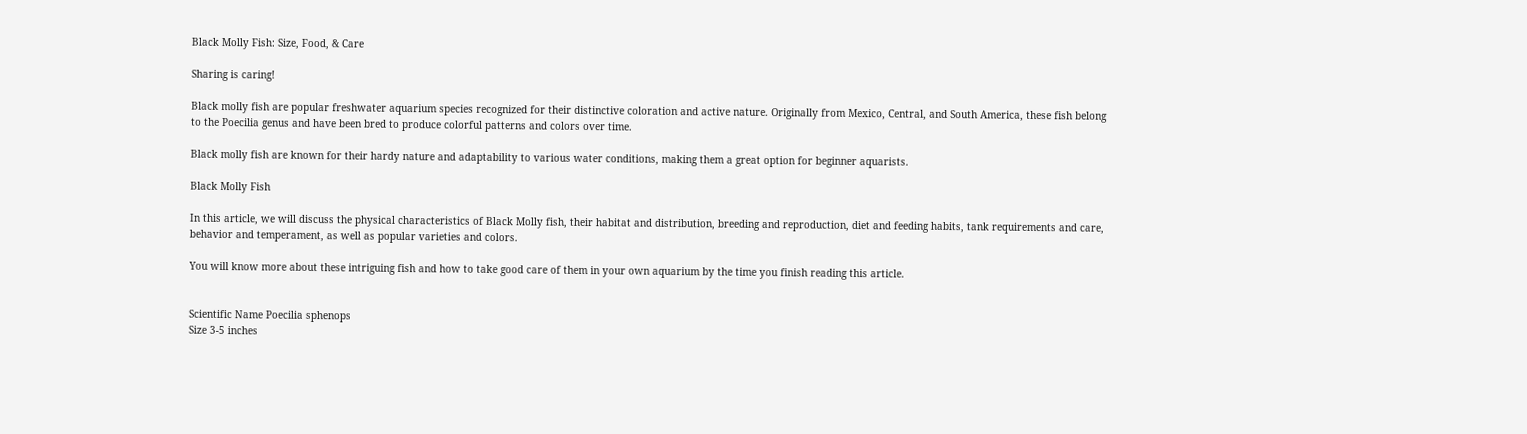Black Molly Fish: Size, Food, & Care

Sharing is caring!

Black molly fish are popular freshwater aquarium species recognized for their distinctive coloration and active nature. Originally from Mexico, Central, and South America, these fish belong to the Poecilia genus and have been bred to produce colorful patterns and colors over time.

Black molly fish are known for their hardy nature and adaptability to various water conditions, making them a great option for beginner aquarists.

Black Molly Fish

In this article, we will discuss the physical characteristics of Black Molly fish, their habitat and distribution, breeding and reproduction, diet and feeding habits, tank requirements and care, behavior and temperament, as well as popular varieties and colors.

You will know more about these intriguing fish and how to take good care of them in your own aquarium by the time you finish reading this article.


Scientific Name Poecilia sphenops
Size 3-5 inches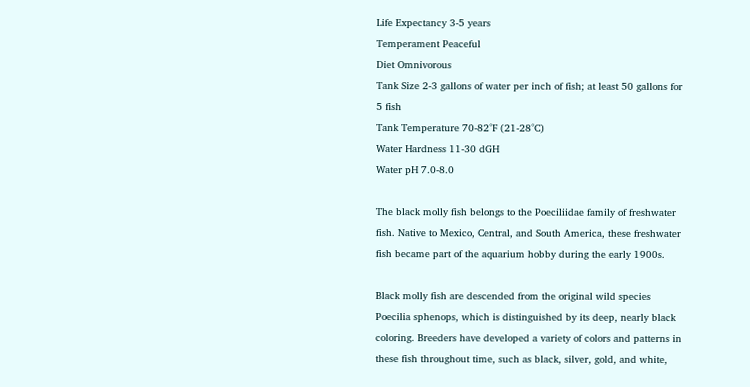Life Expectancy 3-5 years
Temperament Peaceful
Diet Omnivorous
Tank Size 2-3 gallons of water per inch of fish; at least 50 gallons for 5 fish
Tank Temperature 70-82°F (21-28°C)
Water Hardness 11-30 dGH
Water pH 7.0-8.0

The black molly fish belongs to the Poeciliidae family of freshwater fish. Native to Mexico, Central, and South America, these freshwater fish became part of the aquarium hobby during the early 1900s.

Black molly fish are descended from the original wild species Poecilia sphenops, which is distinguished by its deep, nearly black coloring. Breeders have developed a variety of colors and patterns in these fish throughout time, such as black, silver, gold, and white,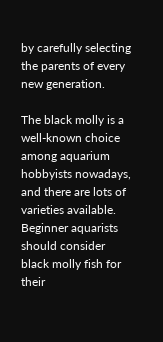by carefully selecting the parents of every new generation.

The black molly is a well-known choice among aquarium hobbyists nowadays, and there are lots of varieties available. Beginner aquarists should consider black molly fish for their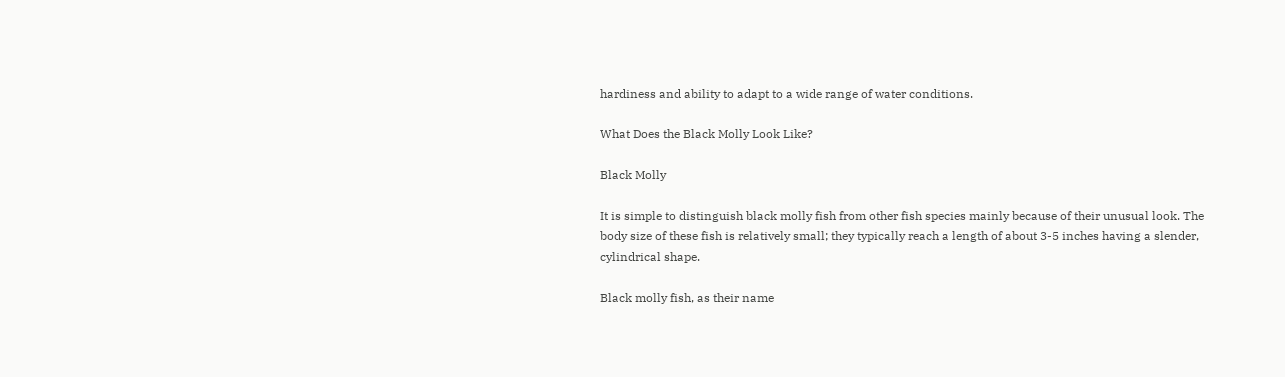hardiness and ability to adapt to a wide range of water conditions.

What Does the Black Molly Look Like?

Black Molly

It is simple to distinguish black molly fish from other fish species mainly because of their unusual look. The body size of these fish is relatively small; they typically reach a length of about 3-5 inches having a slender, cylindrical shape.

Black molly fish, as their name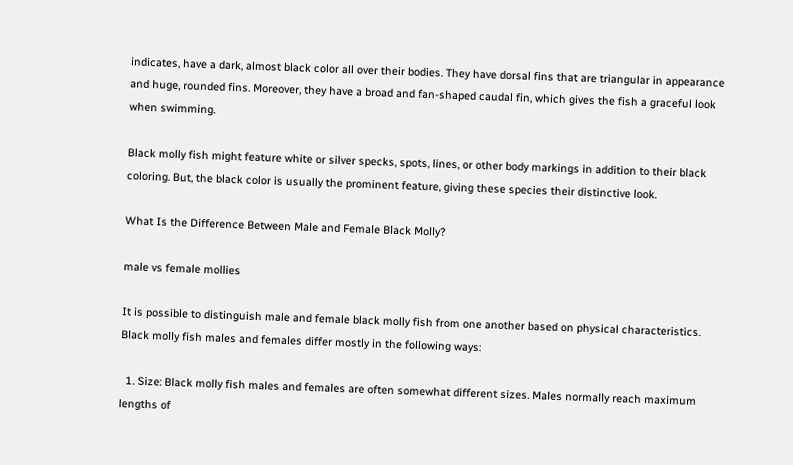indicates, have a dark, almost black color all over their bodies. They have dorsal fins that are triangular in appearance and huge, rounded fins. Moreover, they have a broad and fan-shaped caudal fin, which gives the fish a graceful look when swimming.

Black molly fish might feature white or silver specks, spots, lines, or other body markings in addition to their black coloring. But, the black color is usually the prominent feature, giving these species their distinctive look.

What Is the Difference Between Male and Female Black Molly?

male vs female mollies

It is possible to distinguish male and female black molly fish from one another based on physical characteristics. Black molly fish males and females differ mostly in the following ways:

  1. Size: Black molly fish males and females are often somewhat different sizes. Males normally reach maximum lengths of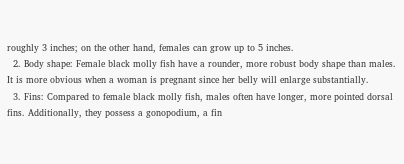roughly 3 inches; on the other hand, females can grow up to 5 inches.
  2. Body shape: Female black molly fish have a rounder, more robust body shape than males. It is more obvious when a woman is pregnant since her belly will enlarge substantially.
  3. Fins: Compared to female black molly fish, males often have longer, more pointed dorsal fins. Additionally, they possess a gonopodium, a fin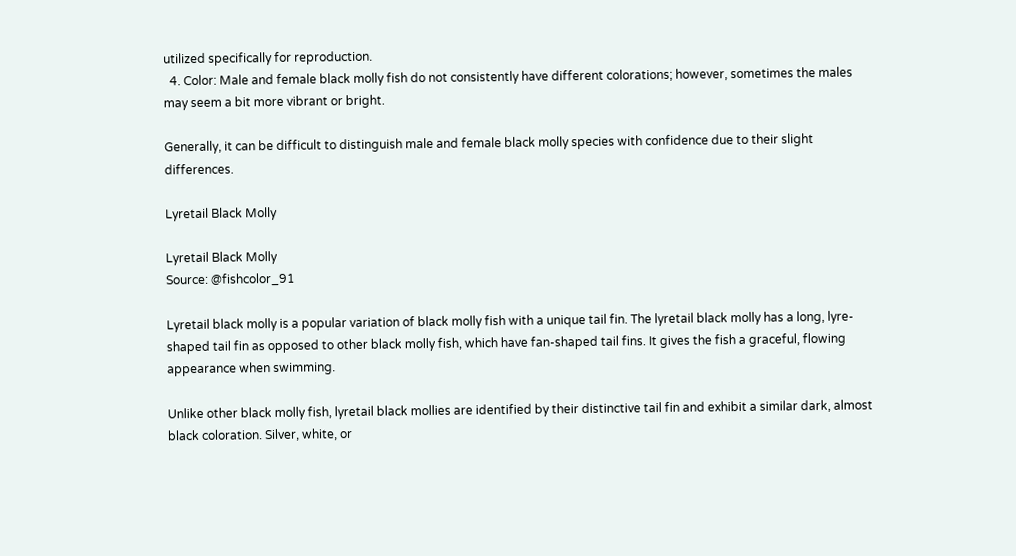utilized specifically for reproduction.
  4. Color: Male and female black molly fish do not consistently have different colorations; however, sometimes the males may seem a bit more vibrant or bright.

Generally, it can be difficult to distinguish male and female black molly species with confidence due to their slight differences.

Lyretail Black Molly

Lyretail Black Molly
Source: @fishcolor_91

Lyretail black molly is a popular variation of black molly fish with a unique tail fin. The lyretail black molly has a long, lyre-shaped tail fin as opposed to other black molly fish, which have fan-shaped tail fins. It gives the fish a graceful, flowing appearance when swimming.

Unlike other black molly fish, lyretail black mollies are identified by their distinctive tail fin and exhibit a similar dark, almost black coloration. Silver, white, or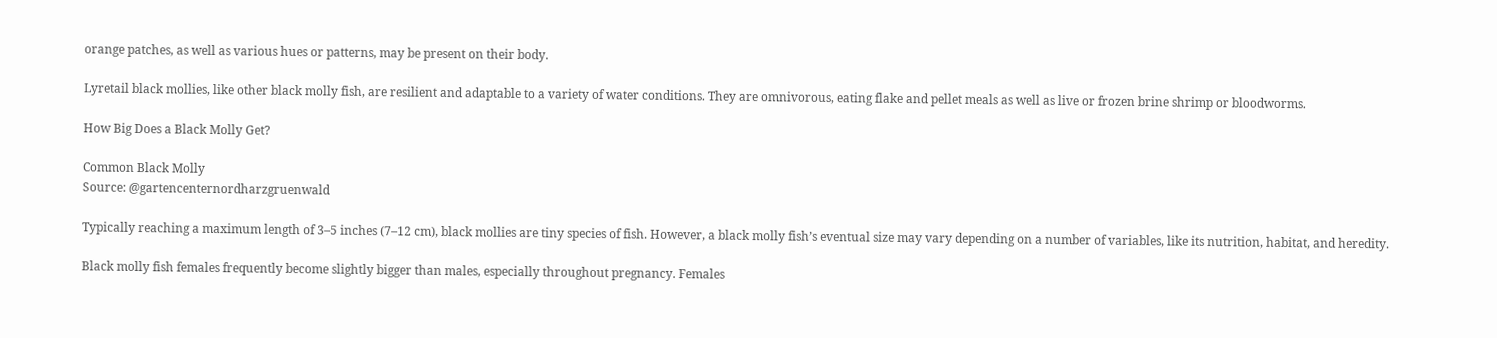orange patches, as well as various hues or patterns, may be present on their body.

Lyretail black mollies, like other black molly fish, are resilient and adaptable to a variety of water conditions. They are omnivorous, eating flake and pellet meals as well as live or frozen brine shrimp or bloodworms.

How Big Does a Black Molly Get?

Common Black Molly
Source: @gartencenternordharzgruenwald

Typically reaching a maximum length of 3–5 inches (7–12 cm), black mollies are tiny species of fish. However, a black molly fish’s eventual size may vary depending on a number of variables, like its nutrition, habitat, and heredity.

Black molly fish females frequently become slightly bigger than males, especially throughout pregnancy. Females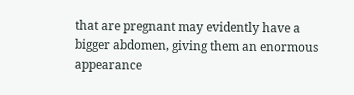that are pregnant may evidently have a bigger abdomen, giving them an enormous appearance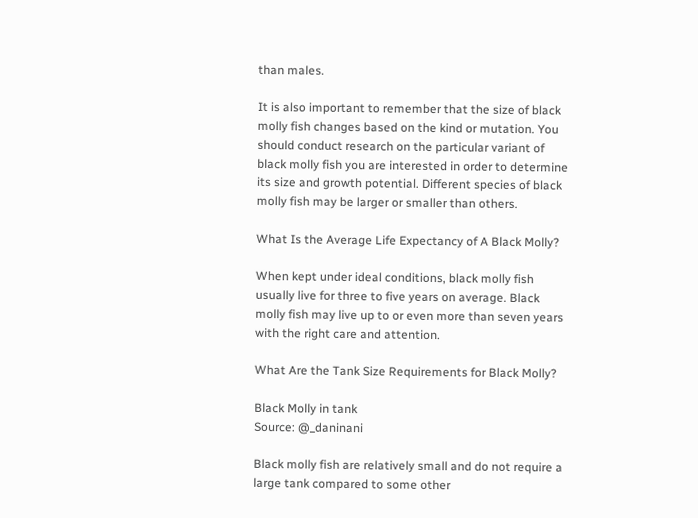than males.

It is also important to remember that the size of black molly fish changes based on the kind or mutation. You should conduct research on the particular variant of black molly fish you are interested in order to determine its size and growth potential. Different species of black molly fish may be larger or smaller than others.

What Is the Average Life Expectancy of A Black Molly?

When kept under ideal conditions, black molly fish usually live for three to five years on average. Black molly fish may live up to or even more than seven years with the right care and attention.

What Are the Tank Size Requirements for Black Molly?

Black Molly in tank
Source: @_daninani

Black molly fish are relatively small and do not require a large tank compared to some other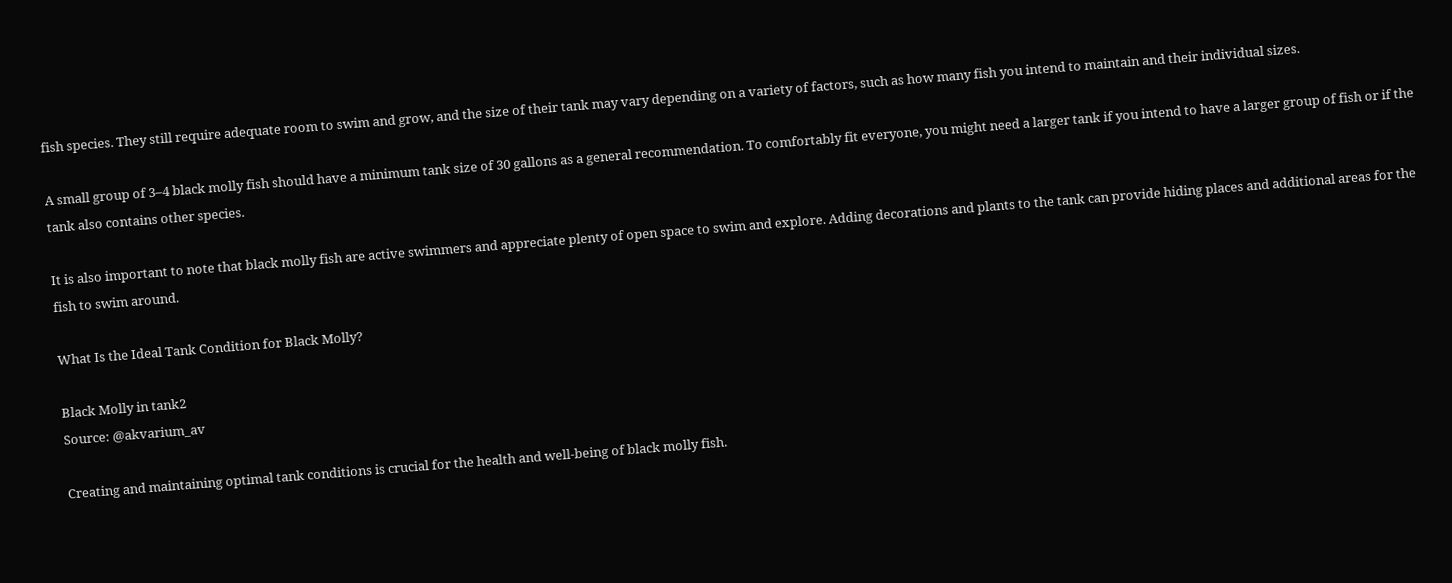fish species. They still require adequate room to swim and grow, and the size of their tank may vary depending on a variety of factors, such as how many fish you intend to maintain and their individual sizes.

A small group of 3–4 black molly fish should have a minimum tank size of 30 gallons as a general recommendation. To comfortably fit everyone, you might need a larger tank if you intend to have a larger group of fish or if the tank also contains other species.

It is also important to note that black molly fish are active swimmers and appreciate plenty of open space to swim and explore. Adding decorations and plants to the tank can provide hiding places and additional areas for the fish to swim around.

What Is the Ideal Tank Condition for Black Molly?

Black Molly in tank2
Source: @akvarium_av

Creating and maintaining optimal tank conditions is crucial for the health and well-being of black molly fish.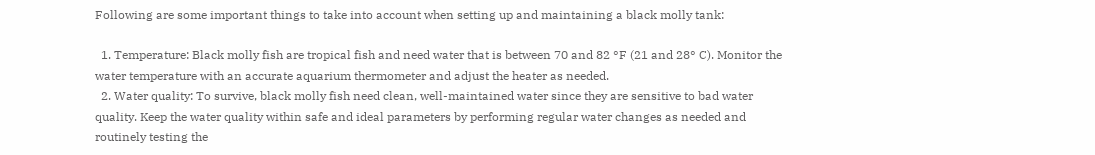Following are some important things to take into account when setting up and maintaining a black molly tank:

  1. Temperature: Black molly fish are tropical fish and need water that is between 70 and 82 °F (21 and 28° C). Monitor the water temperature with an accurate aquarium thermometer and adjust the heater as needed.
  2. Water quality: To survive, black molly fish need clean, well-maintained water since they are sensitive to bad water quality. Keep the water quality within safe and ideal parameters by performing regular water changes as needed and routinely testing the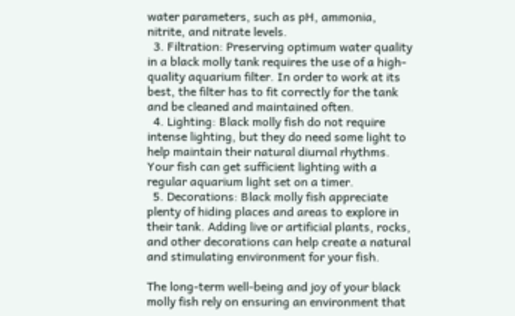water parameters, such as pH, ammonia, nitrite, and nitrate levels.
  3. Filtration: Preserving optimum water quality in a black molly tank requires the use of a high-quality aquarium filter. In order to work at its best, the filter has to fit correctly for the tank and be cleaned and maintained often.
  4. Lighting: Black molly fish do not require intense lighting, but they do need some light to help maintain their natural diurnal rhythms. Your fish can get sufficient lighting with a regular aquarium light set on a timer.
  5. Decorations: Black molly fish appreciate plenty of hiding places and areas to explore in their tank. Adding live or artificial plants, rocks, and other decorations can help create a natural and stimulating environment for your fish.

The long-term well-being and joy of your black molly fish rely on ensuring an environment that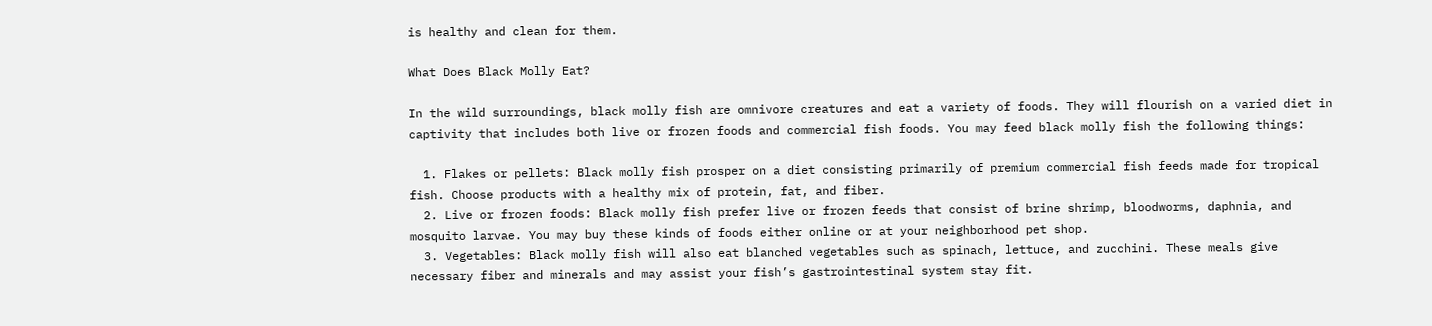is healthy and clean for them.

What Does Black Molly Eat?

In the wild surroundings, black molly fish are omnivore creatures and eat a variety of foods. They will flourish on a varied diet in captivity that includes both live or frozen foods and commercial fish foods. You may feed black molly fish the following things:

  1. Flakes or pellets: Black molly fish prosper on a diet consisting primarily of premium commercial fish feeds made for tropical fish. Choose products with a healthy mix of protein, fat, and fiber.
  2. Live or frozen foods: Black molly fish prefer live or frozen feeds that consist of brine shrimp, bloodworms, daphnia, and mosquito larvae. You may buy these kinds of foods either online or at your neighborhood pet shop.
  3. Vegetables: Black molly fish will also eat blanched vegetables such as spinach, lettuce, and zucchini. These meals give necessary fiber and minerals and may assist your fish’s gastrointestinal system stay fit.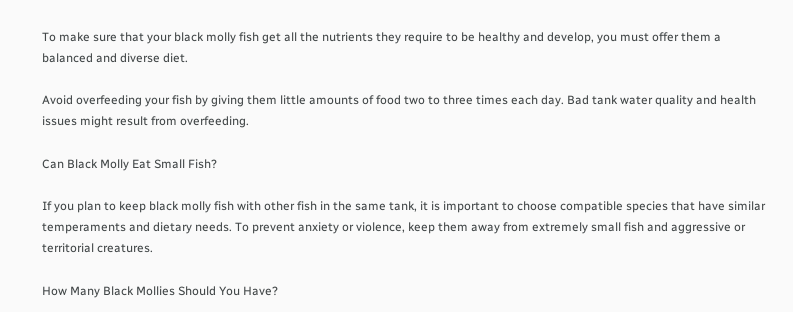To make sure that your black molly fish get all the nutrients they require to be healthy and develop, you must offer them a balanced and diverse diet.

Avoid overfeeding your fish by giving them little amounts of food two to three times each day. Bad tank water quality and health issues might result from overfeeding.

Can Black Molly Eat Small Fish?

If you plan to keep black molly fish with other fish in the same tank, it is important to choose compatible species that have similar temperaments and dietary needs. To prevent anxiety or violence, keep them away from extremely small fish and aggressive or territorial creatures.

How Many Black Mollies Should You Have?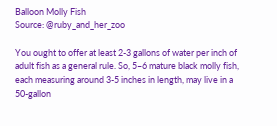Balloon Molly Fish
Source: @ruby_and_her_zoo

You ought to offer at least 2-3 gallons of water per inch of adult fish as a general rule. So, 5–6 mature black molly fish, each measuring around 3-5 inches in length, may live in a 50-gallon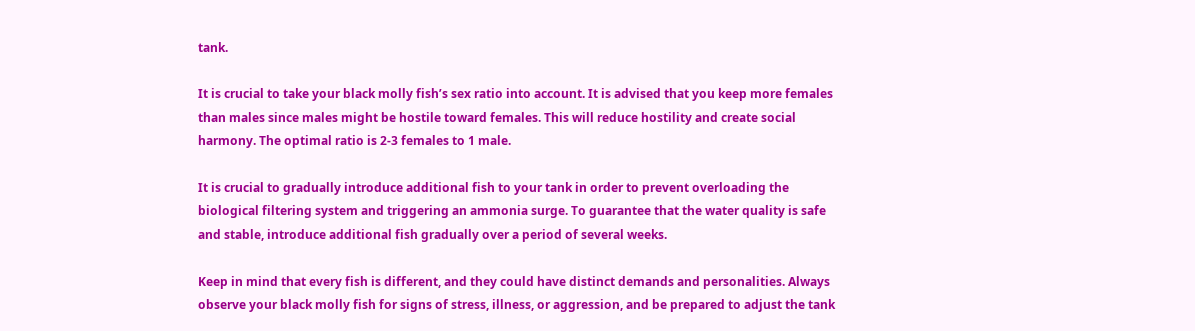tank.

It is crucial to take your black molly fish’s sex ratio into account. It is advised that you keep more females than males since males might be hostile toward females. This will reduce hostility and create social harmony. The optimal ratio is 2-3 females to 1 male.

It is crucial to gradually introduce additional fish to your tank in order to prevent overloading the biological filtering system and triggering an ammonia surge. To guarantee that the water quality is safe and stable, introduce additional fish gradually over a period of several weeks.

Keep in mind that every fish is different, and they could have distinct demands and personalities. Always observe your black molly fish for signs of stress, illness, or aggression, and be prepared to adjust the tank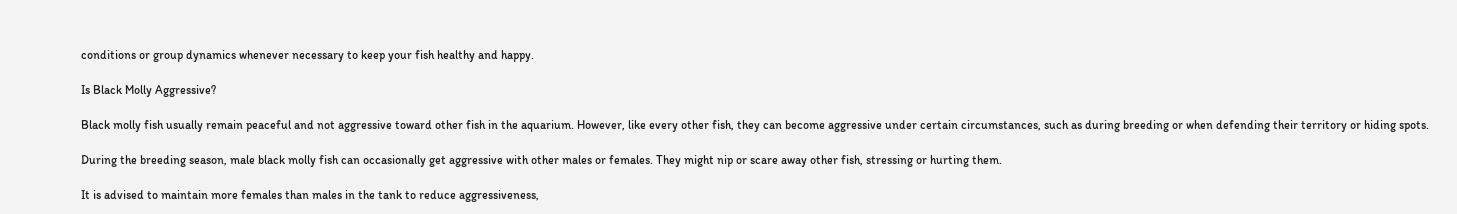conditions or group dynamics whenever necessary to keep your fish healthy and happy.

Is Black Molly Aggressive?

Black molly fish usually remain peaceful and not aggressive toward other fish in the aquarium. However, like every other fish, they can become aggressive under certain circumstances, such as during breeding or when defending their territory or hiding spots.

During the breeding season, male black molly fish can occasionally get aggressive with other males or females. They might nip or scare away other fish, stressing or hurting them.

It is advised to maintain more females than males in the tank to reduce aggressiveness,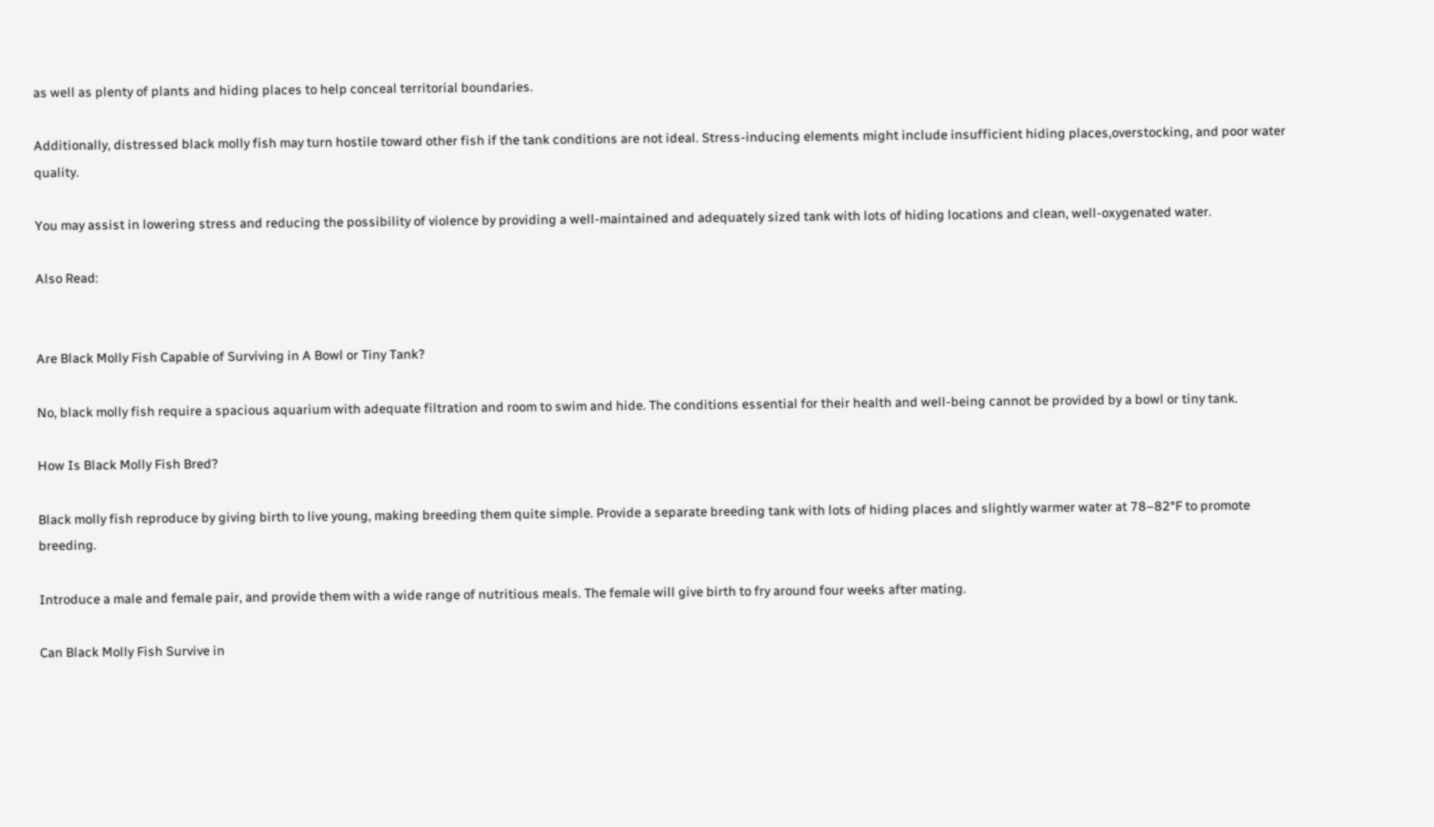as well as plenty of plants and hiding places to help conceal territorial boundaries.

Additionally, distressed black molly fish may turn hostile toward other fish if the tank conditions are not ideal. Stress-inducing elements might include insufficient hiding places,overstocking, and poor water quality.

You may assist in lowering stress and reducing the possibility of violence by providing a well-maintained and adequately sized tank with lots of hiding locations and clean, well-oxygenated water.

Also Read:


Are Black Molly Fish Capable of Surviving in A Bowl or Tiny Tank?

No, black molly fish require a spacious aquarium with adequate filtration and room to swim and hide. The conditions essential for their health and well-being cannot be provided by a bowl or tiny tank.

How Is Black Molly Fish Bred?

Black molly fish reproduce by giving birth to live young, making breeding them quite simple. Provide a separate breeding tank with lots of hiding places and slightly warmer water at 78–82°F to promote breeding.

Introduce a male and female pair, and provide them with a wide range of nutritious meals. The female will give birth to fry around four weeks after mating.

Can Black Molly Fish Survive in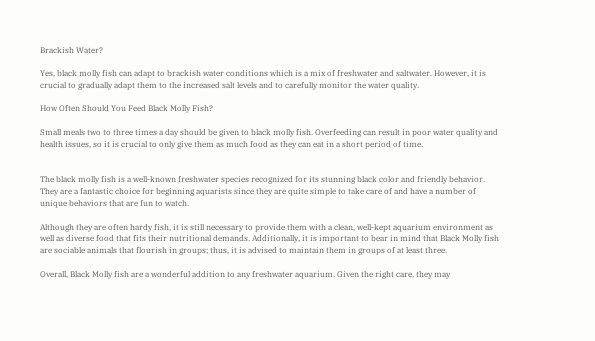Brackish Water?

Yes, black molly fish can adapt to brackish water conditions which is a mix of freshwater and saltwater. However, it is crucial to gradually adapt them to the increased salt levels and to carefully monitor the water quality.

How Often Should You Feed Black Molly Fish?

Small meals two to three times a day should be given to black molly fish. Overfeeding can result in poor water quality and health issues, so it is crucial to only give them as much food as they can eat in a short period of time.


The black molly fish is a well-known freshwater species recognized for its stunning black color and friendly behavior. They are a fantastic choice for beginning aquarists since they are quite simple to take care of and have a number of unique behaviors that are fun to watch.

Although they are often hardy fish, it is still necessary to provide them with a clean, well-kept aquarium environment as well as diverse food that fits their nutritional demands. Additionally, it is important to bear in mind that Black Molly fish are sociable animals that flourish in groups; thus, it is advised to maintain them in groups of at least three.

Overall, Black Molly fish are a wonderful addition to any freshwater aquarium. Given the right care, they may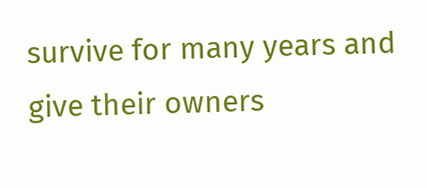survive for many years and give their owners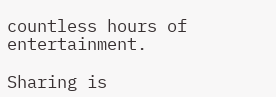countless hours of entertainment.

Sharing is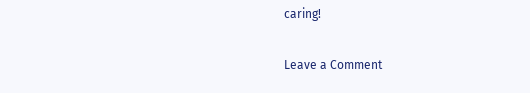caring!

Leave a Comment